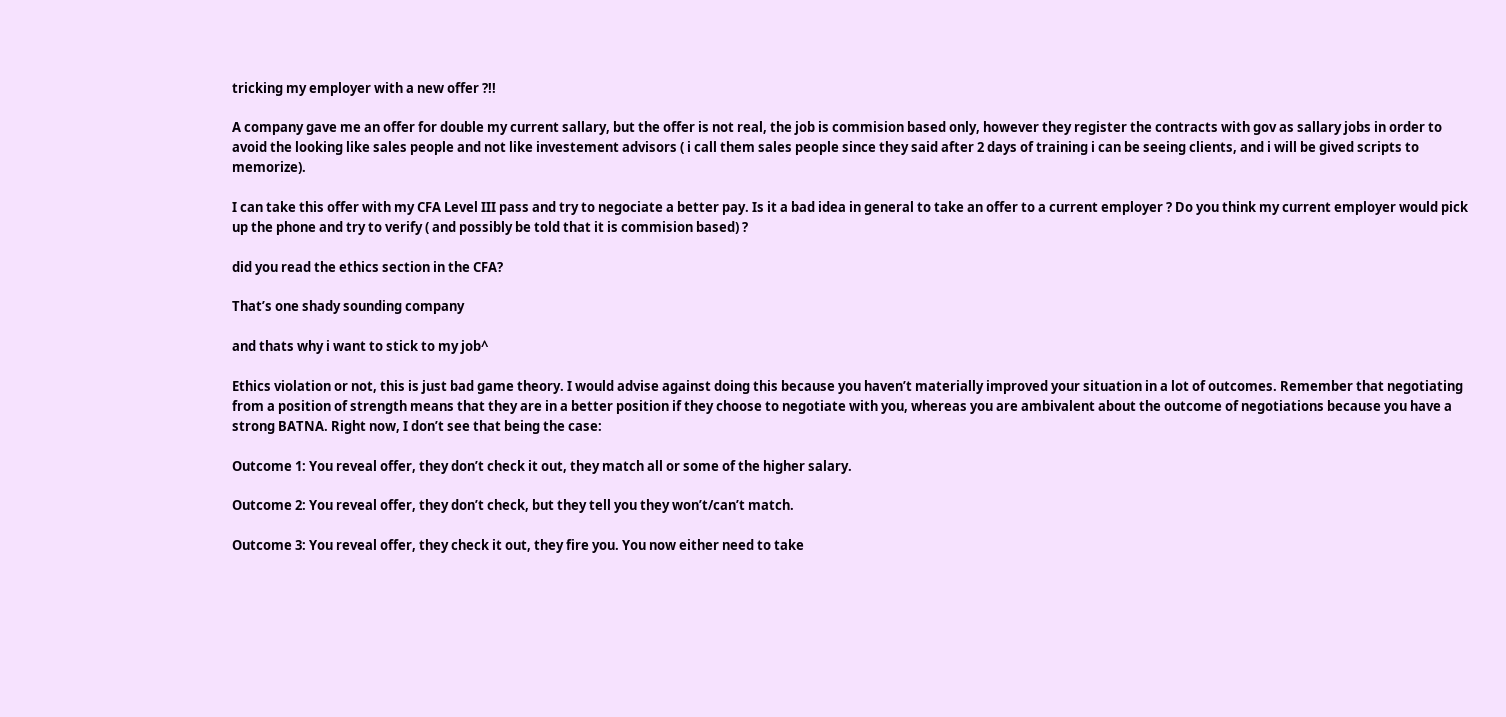tricking my employer with a new offer ?!!

A company gave me an offer for double my current sallary, but the offer is not real, the job is commision based only, however they register the contracts with gov as sallary jobs in order to avoid the looking like sales people and not like investement advisors ( i call them sales people since they said after 2 days of training i can be seeing clients, and i will be gived scripts to memorize).

I can take this offer with my CFA Level III pass and try to negociate a better pay. Is it a bad idea in general to take an offer to a current employer ? Do you think my current employer would pick up the phone and try to verify ( and possibly be told that it is commision based) ?

did you read the ethics section in the CFA?

That’s one shady sounding company

and thats why i want to stick to my job^

Ethics violation or not, this is just bad game theory. I would advise against doing this because you haven’t materially improved your situation in a lot of outcomes. Remember that negotiating from a position of strength means that they are in a better position if they choose to negotiate with you, whereas you are ambivalent about the outcome of negotiations because you have a strong BATNA. Right now, I don’t see that being the case:

Outcome 1: You reveal offer, they don’t check it out, they match all or some of the higher salary.

Outcome 2: You reveal offer, they don’t check, but they tell you they won’t/can’t match.

Outcome 3: You reveal offer, they check it out, they fire you. You now either need to take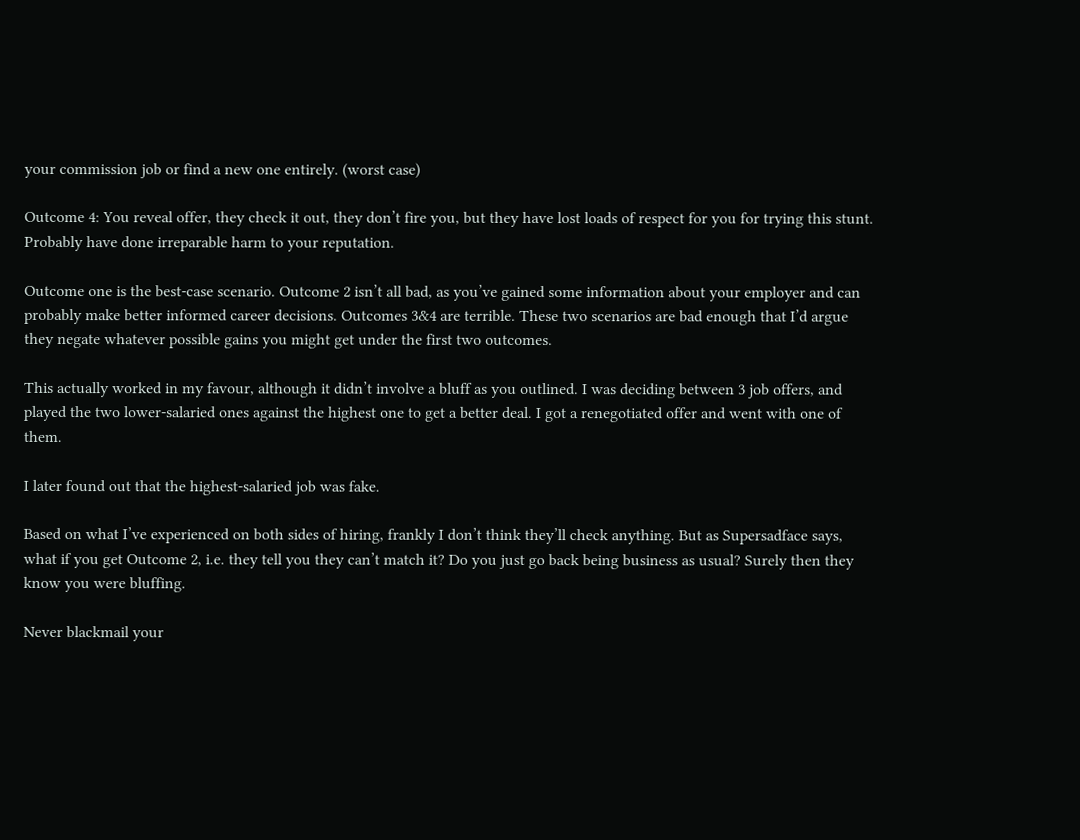your commission job or find a new one entirely. (worst case)

Outcome 4: You reveal offer, they check it out, they don’t fire you, but they have lost loads of respect for you for trying this stunt. Probably have done irreparable harm to your reputation.

Outcome one is the best-case scenario. Outcome 2 isn’t all bad, as you’ve gained some information about your employer and can probably make better informed career decisions. Outcomes 3&4 are terrible. These two scenarios are bad enough that I’d argue they negate whatever possible gains you might get under the first two outcomes.

This actually worked in my favour, although it didn’t involve a bluff as you outlined. I was deciding between 3 job offers, and played the two lower-salaried ones against the highest one to get a better deal. I got a renegotiated offer and went with one of them.

I later found out that the highest-salaried job was fake.

Based on what I’ve experienced on both sides of hiring, frankly I don’t think they’ll check anything. But as Supersadface says, what if you get Outcome 2, i.e. they tell you they can’t match it? Do you just go back being business as usual? Surely then they know you were bluffing.

Never blackmail your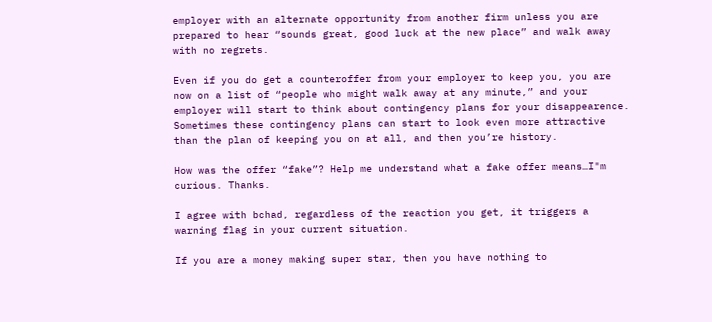employer with an alternate opportunity from another firm unless you are prepared to hear “sounds great, good luck at the new place” and walk away with no regrets.

Even if you do get a counteroffer from your employer to keep you, you are now on a list of “people who might walk away at any minute,” and your employer will start to think about contingency plans for your disappearence. Sometimes these contingency plans can start to look even more attractive than the plan of keeping you on at all, and then you’re history.

How was the offer “fake”? Help me understand what a fake offer means…I"m curious. Thanks.

I agree with bchad, regardless of the reaction you get, it triggers a warning flag in your current situation.

If you are a money making super star, then you have nothing to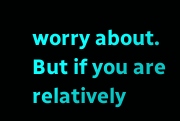worry about. But if you are relatively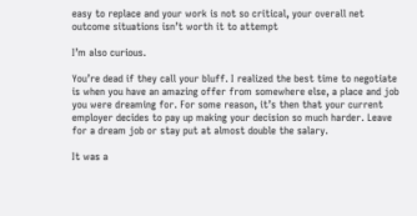easy to replace and your work is not so critical, your overall net outcome situations isn’t worth it to attempt

I’m also curious.

You’re dead if they call your bluff. I realized the best time to negotiate is when you have an amazing offer from somewhere else, a place and job you were dreaming for. For some reason, it’s then that your current employer decides to pay up making your decision so much harder. Leave for a dream job or stay put at almost double the salary.

It was a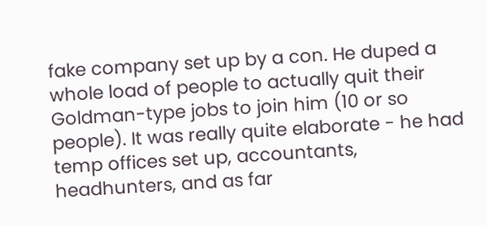fake company set up by a con. He duped a whole load of people to actually quit their Goldman-type jobs to join him (10 or so people). It was really quite elaborate - he had temp offices set up, accountants, headhunters, and as far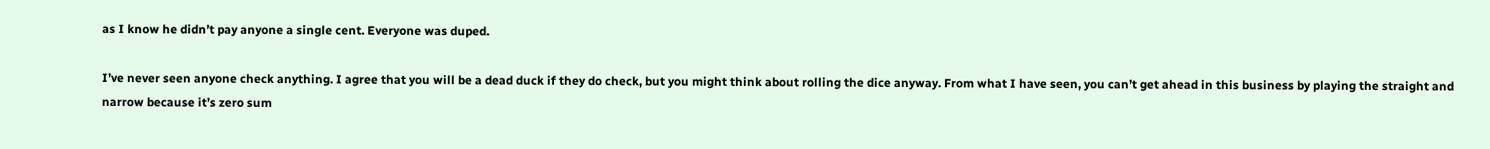as I know he didn’t pay anyone a single cent. Everyone was duped.

I’ve never seen anyone check anything. I agree that you will be a dead duck if they do check, but you might think about rolling the dice anyway. From what I have seen, you can’t get ahead in this business by playing the straight and narrow because it’s zero sum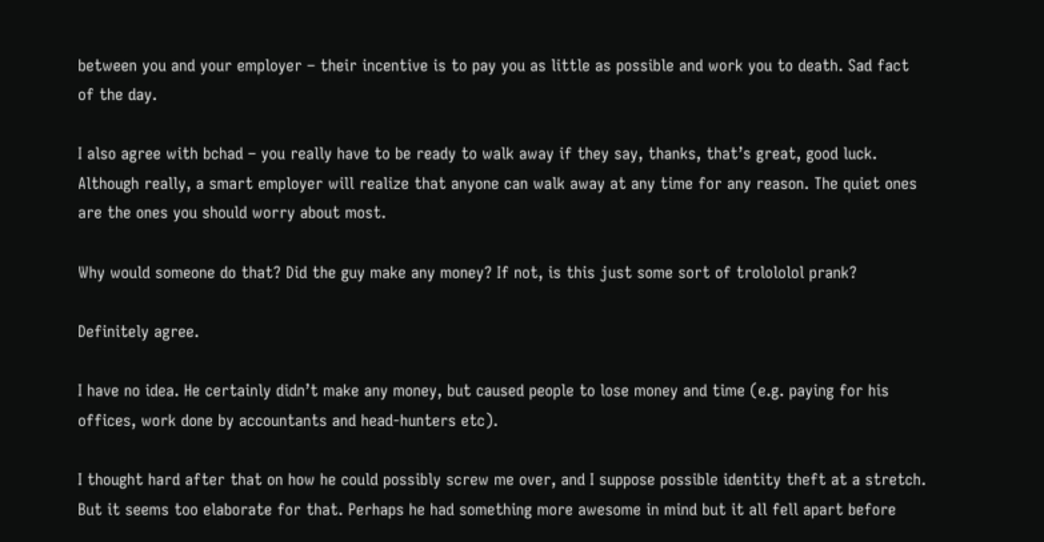between you and your employer – their incentive is to pay you as little as possible and work you to death. Sad fact of the day.

I also agree with bchad – you really have to be ready to walk away if they say, thanks, that’s great, good luck. Although really, a smart employer will realize that anyone can walk away at any time for any reason. The quiet ones are the ones you should worry about most.

Why would someone do that? Did the guy make any money? If not, is this just some sort of trolololol prank?

Definitely agree.

I have no idea. He certainly didn’t make any money, but caused people to lose money and time (e.g. paying for his offices, work done by accountants and head-hunters etc).

I thought hard after that on how he could possibly screw me over, and I suppose possible identity theft at a stretch. But it seems too elaborate for that. Perhaps he had something more awesome in mind but it all fell apart before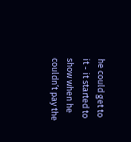he could get to it - it started to show when he couldn’t pay the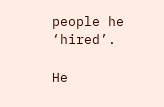people he ‘hired’.

He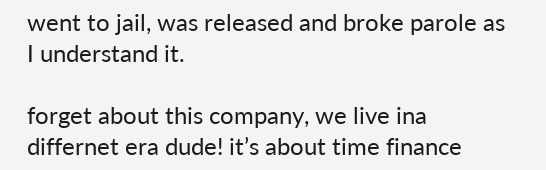went to jail, was released and broke parole as I understand it.

forget about this company, we live ina differnet era dude! it’s about time finance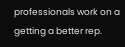professionals work on a getting a better rep.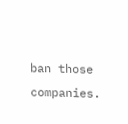ban those companies.